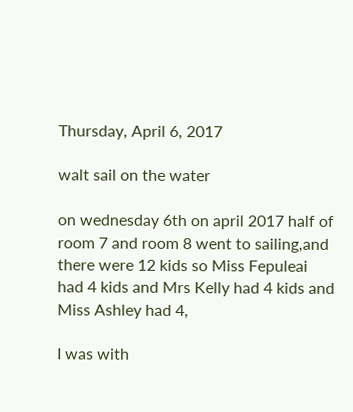Thursday, April 6, 2017

walt sail on the water

on wednesday 6th on april 2017 half of room 7 and room 8 went to sailing,and there were 12 kids so Miss Fepuleai had 4 kids and Mrs Kelly had 4 kids and Miss Ashley had 4,

I was with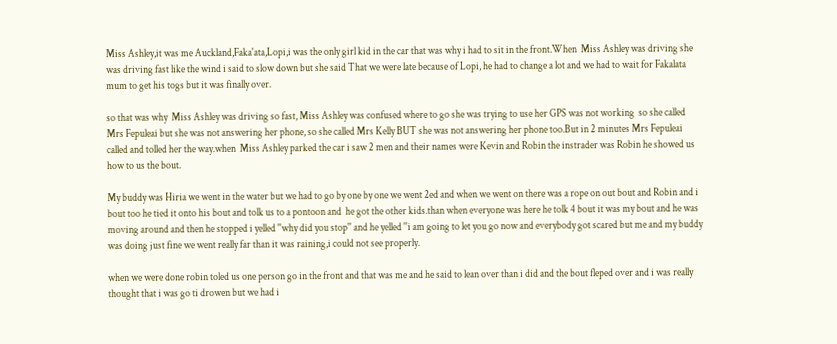Miss Ashley,it was me Auckland,Faka'ata,Lopi,i was the only girl kid in the car that was why i had to sit in the front.When  Miss Ashley was driving she was driving fast like the wind i said to slow down but she said That we were late because of Lopi, he had to change a lot and we had to wait for Fakalata mum to get his togs but it was finally over.

so that was why  Miss Ashley was driving so fast, Miss Ashley was confused where to go she was trying to use her GPS was not working  so she called Mrs Fepuleai but she was not answering her phone, so she called Mrs Kelly BUT she was not answering her phone too.But in 2 minutes Mrs Fepuleai called and tolled her the way.when  Miss Ashley parked the car i saw 2 men and their names were Kevin and Robin the instrader was Robin he showed us how to us the bout.

My buddy was Hiria we went in the water but we had to go by one by one we went 2ed and when we went on there was a rope on out bout and Robin and i bout too he tied it onto his bout and tolk us to a pontoon and  he got the other kids.than when everyone was here he tolk 4 bout it was my bout and he was moving around and then he stopped i yelled ''why did you stop'' and he yelled ''i am going to let you go now and everybody got scared but me and my buddy was doing just fine we went really far than it was raining,i could not see properly.

when we were done robin toled us one person go in the front and that was me and he said to lean over than i did and the bout fleped over and i was really thought that i was go ti drowen but we had i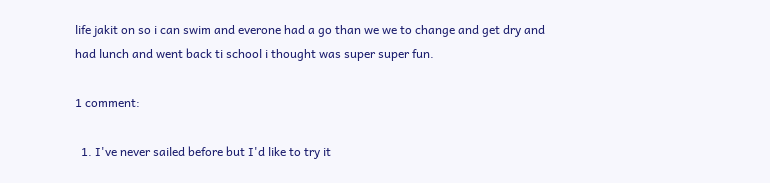life jakit on so i can swim and everone had a go than we we to change and get dry and had lunch and went back ti school i thought was super super fun.

1 comment:

  1. I've never sailed before but I'd like to try it